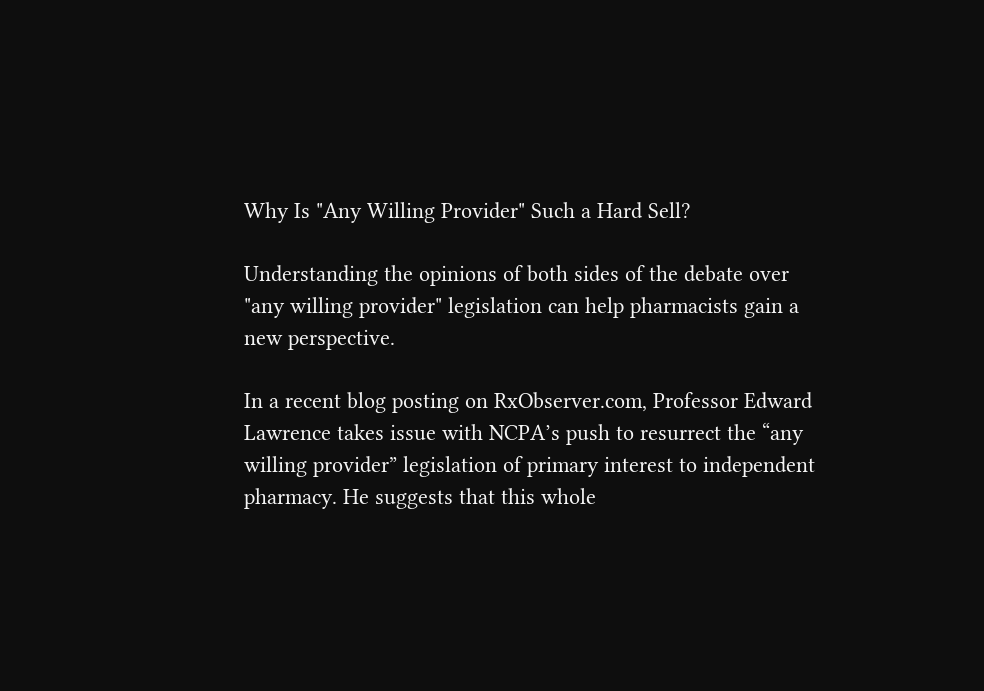Why Is "Any Willing Provider" Such a Hard Sell?

Understanding the opinions of both sides of the debate over "any willing provider" legislation can help pharmacists gain a new perspective.

In a recent blog posting on RxObserver.com, Professor Edward Lawrence takes issue with NCPA’s push to resurrect the “any willing provider” legislation of primary interest to independent pharmacy. He suggests that this whole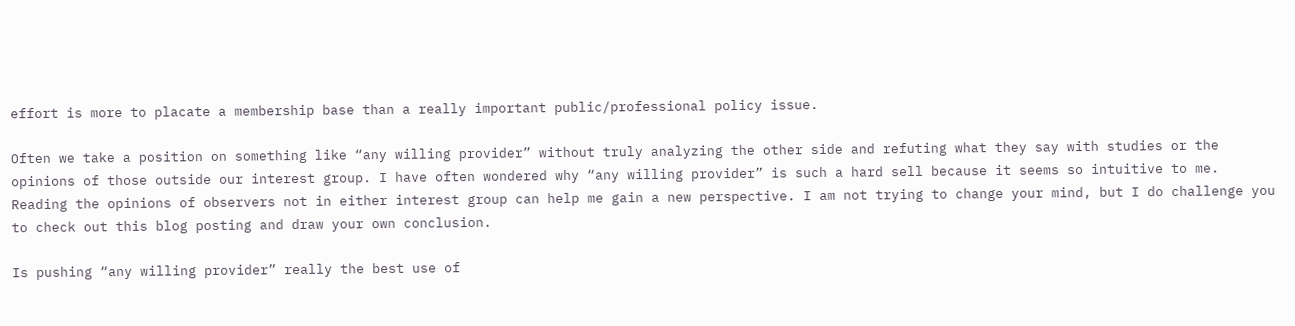effort is more to placate a membership base than a really important public/professional policy issue.

Often we take a position on something like “any willing provider” without truly analyzing the other side and refuting what they say with studies or the opinions of those outside our interest group. I have often wondered why “any willing provider” is such a hard sell because it seems so intuitive to me. Reading the opinions of observers not in either interest group can help me gain a new perspective. I am not trying to change your mind, but I do challenge you to check out this blog posting and draw your own conclusion.

Is pushing “any willing provider” really the best use of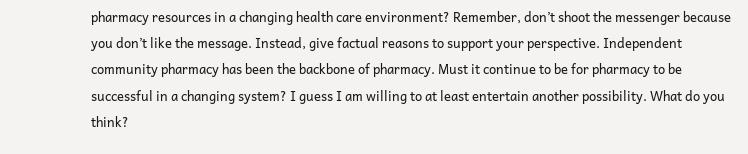pharmacy resources in a changing health care environment? Remember, don’t shoot the messenger because you don’t like the message. Instead, give factual reasons to support your perspective. Independent community pharmacy has been the backbone of pharmacy. Must it continue to be for pharmacy to be successful in a changing system? I guess I am willing to at least entertain another possibility. What do you think?